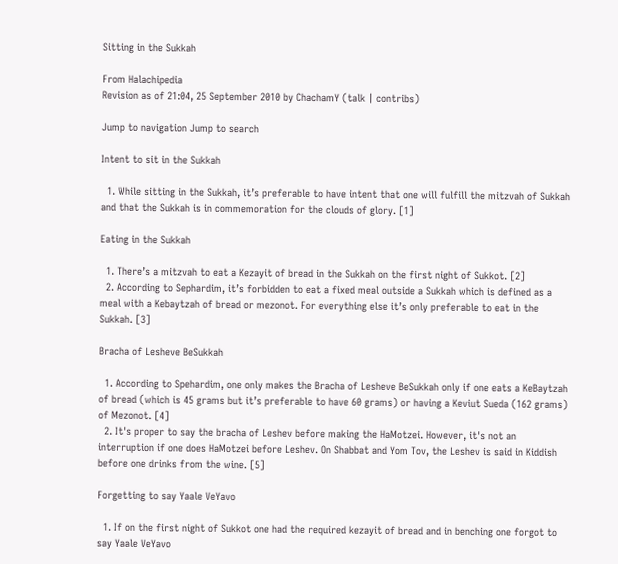Sitting in the Sukkah

From Halachipedia
Revision as of 21:04, 25 September 2010 by ChachamY (talk | contribs)

Jump to navigation Jump to search

Intent to sit in the Sukkah

  1. While sitting in the Sukkah, it’s preferable to have intent that one will fulfill the mitzvah of Sukkah and that the Sukkah is in commemoration for the clouds of glory. [1]

Eating in the Sukkah

  1. There’s a mitzvah to eat a Kezayit of bread in the Sukkah on the first night of Sukkot. [2]
  2. According to Sephardim, it’s forbidden to eat a fixed meal outside a Sukkah which is defined as a meal with a Kebaytzah of bread or mezonot. For everything else it’s only preferable to eat in the Sukkah. [3]

Bracha of Lesheve BeSukkah

  1. According to Spehardim, one only makes the Bracha of Lesheve BeSukkah only if one eats a KeBaytzah of bread (which is 45 grams but it’s preferable to have 60 grams) or having a Keviut Sueda (162 grams) of Mezonot. [4]
  2. It's proper to say the bracha of Leshev before making the HaMotzei. However, it's not an interruption if one does HaMotzei before Leshev. On Shabbat and Yom Tov, the Leshev is said in Kiddish before one drinks from the wine. [5]

Forgetting to say Yaale VeYavo

  1. If on the first night of Sukkot one had the required kezayit of bread and in benching one forgot to say Yaale VeYavo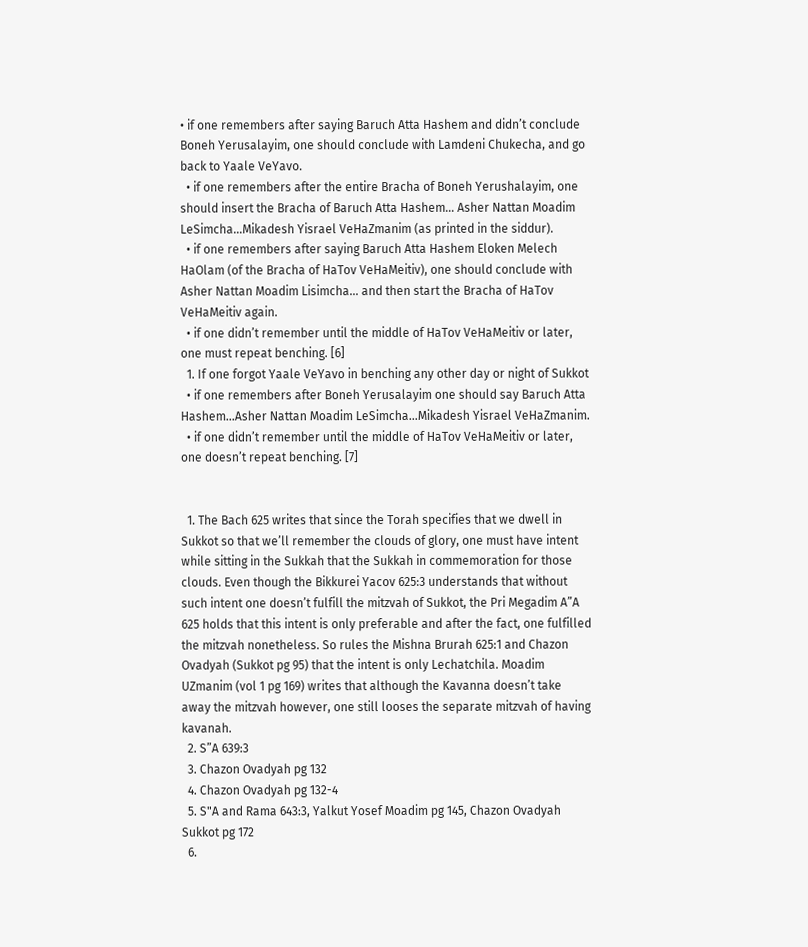• if one remembers after saying Baruch Atta Hashem and didn’t conclude Boneh Yerusalayim, one should conclude with Lamdeni Chukecha, and go back to Yaale VeYavo.
  • if one remembers after the entire Bracha of Boneh Yerushalayim, one should insert the Bracha of Baruch Atta Hashem… Asher Nattan Moadim LeSimcha…Mikadesh Yisrael VeHaZmanim (as printed in the siddur).
  • if one remembers after saying Baruch Atta Hashem Eloken Melech HaOlam (of the Bracha of HaTov VeHaMeitiv), one should conclude with Asher Nattan Moadim Lisimcha… and then start the Bracha of HaTov VeHaMeitiv again.
  • if one didn’t remember until the middle of HaTov VeHaMeitiv or later, one must repeat benching. [6]
  1. If one forgot Yaale VeYavo in benching any other day or night of Sukkot
  • if one remembers after Boneh Yerusalayim one should say Baruch Atta Hashem…Asher Nattan Moadim LeSimcha…Mikadesh Yisrael VeHaZmanim.
  • if one didn’t remember until the middle of HaTov VeHaMeitiv or later, one doesn’t repeat benching. [7]


  1. The Bach 625 writes that since the Torah specifies that we dwell in Sukkot so that we’ll remember the clouds of glory, one must have intent while sitting in the Sukkah that the Sukkah in commemoration for those clouds. Even though the Bikkurei Yacov 625:3 understands that without such intent one doesn’t fulfill the mitzvah of Sukkot, the Pri Megadim A”A 625 holds that this intent is only preferable and after the fact, one fulfilled the mitzvah nonetheless. So rules the Mishna Brurah 625:1 and Chazon Ovadyah (Sukkot pg 95) that the intent is only Lechatchila. Moadim UZmanim (vol 1 pg 169) writes that although the Kavanna doesn’t take away the mitzvah however, one still looses the separate mitzvah of having kavanah.
  2. S”A 639:3
  3. Chazon Ovadyah pg 132
  4. Chazon Ovadyah pg 132-4
  5. S"A and Rama 643:3, Yalkut Yosef Moadim pg 145, Chazon Ovadyah Sukkot pg 172
  6.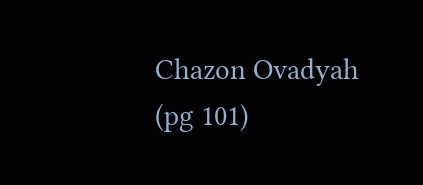Chazon Ovadyah (pg 101)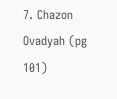7. Chazon Ovadyah (pg 101)